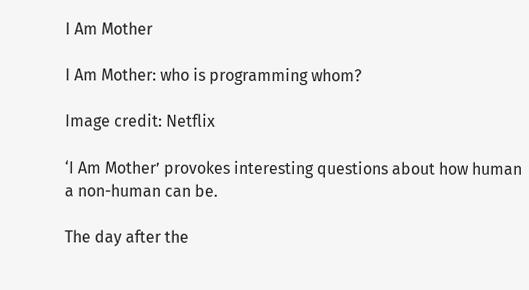I Am Mother

I Am Mother: who is programming whom?

Image credit: Netflix

‘I Am Mother’ provokes interesting questions about how human a non-human can be.

The day after the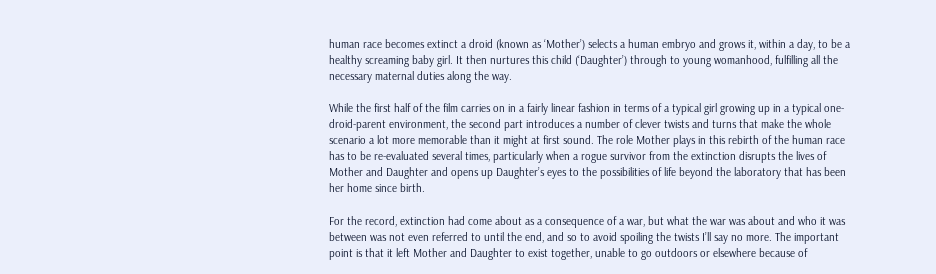human race becomes extinct a droid (known as ‘Mother’) selects a human embryo and grows it, within a day, to be a healthy screaming baby girl. It then nurtures this child (‘Daughter’) through to young womanhood, fulfilling all the necessary maternal duties along the way.

While the first half of the film carries on in a fairly linear fashion in terms of a typical girl growing up in a typical one-droid-parent environment, the second part introduces a number of clever twists and turns that make the whole scenario a lot more memorable than it might at first sound. The role Mother plays in this rebirth of the human race has to be re-evaluated several times, particularly when a rogue survivor from the extinction disrupts the lives of Mother and Daughter and opens up Daughter’s eyes to the possibilities of life beyond the laboratory that has been her home since birth.

For the record, extinction had come about as a consequence of a war, but what the war was about and who it was between was not even referred to until the end, and so to avoid spoiling the twists I’ll say no more. The important point is that it left Mother and Daughter to exist together, unable to go outdoors or elsewhere because of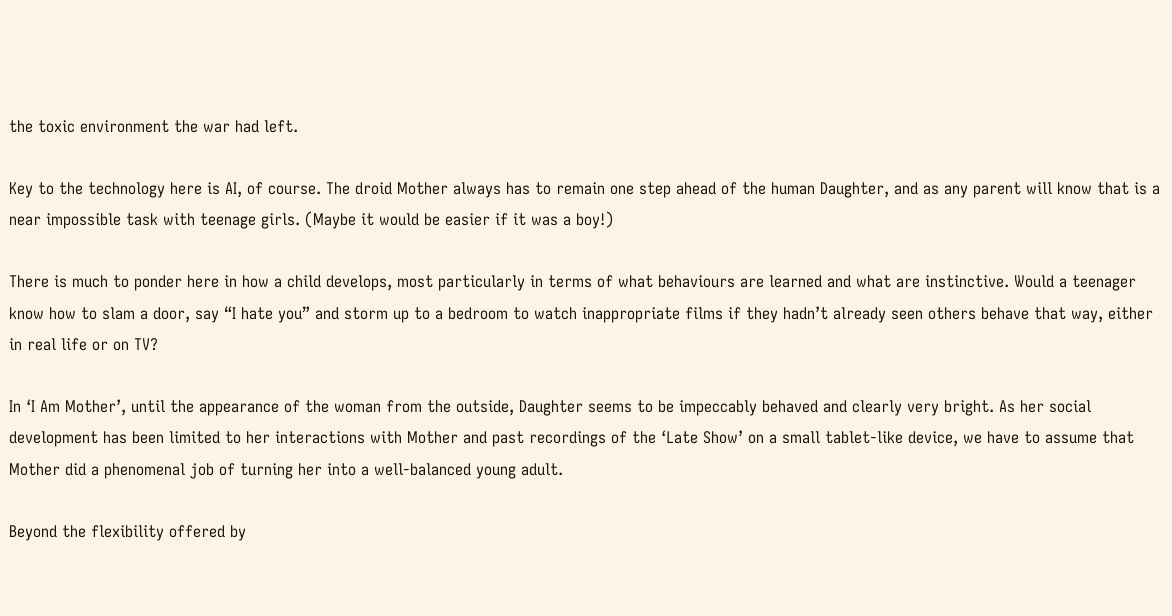the toxic environment the war had left.

Key to the technology here is AI, of course. The droid Mother always has to remain one step ahead of the human Daughter, and as any parent will know that is a near impossible task with teenage girls. (Maybe it would be easier if it was a boy!)

There is much to ponder here in how a child develops, most particularly in terms of what behaviours are learned and what are instinctive. Would a teenager know how to slam a door, say “I hate you” and storm up to a bedroom to watch inappropriate films if they hadn’t already seen others behave that way, either in real life or on TV?

In ‘I Am Mother’, until the appearance of the woman from the outside, Daughter seems to be impeccably behaved and clearly very bright. As her social development has been limited to her interactions with Mother and past recordings of the ‘Late Show’ on a small tablet-like device, we have to assume that Mother did a phenomenal job of turning her into a well-balanced young adult.

Beyond the flexibility offered by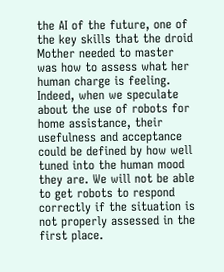the AI of the future, one of the key skills that the droid Mother needed to master was how to assess what her human charge is feeling. Indeed, when we speculate about the use of robots for home assistance, their usefulness and acceptance could be defined by how well tuned into the human mood they are. We will not be able to get robots to respond correctly if the situation is not properly assessed in the first place.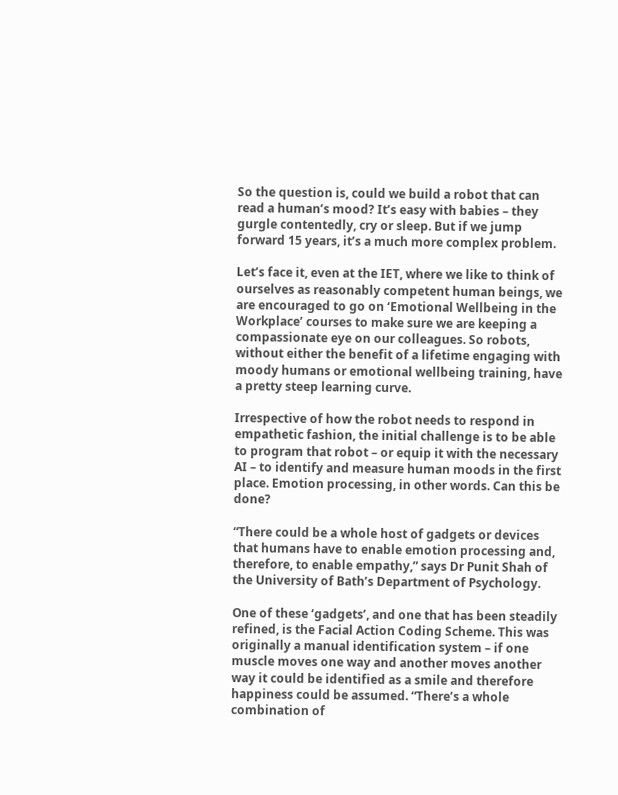So the question is, could we build a robot that can read a human’s mood? It’s easy with babies – they gurgle contentedly, cry or sleep. But if we jump forward 15 years, it’s a much more complex problem.

Let’s face it, even at the IET, where we like to think of ourselves as reasonably competent human beings, we are encouraged to go on ‘Emotional Wellbeing in the Workplace’ courses to make sure we are keeping a compassionate eye on our colleagues. So robots, without either the benefit of a lifetime engaging with moody humans or emotional wellbeing training, have a pretty steep learning curve.

Irrespective of how the robot needs to respond in empathetic fashion, the initial challenge is to be able to program that robot – or equip it with the necessary AI – to identify and measure human moods in the first place. Emotion processing, in other words. Can this be done?

“There could be a whole host of gadgets or devices that humans have to enable emotion processing and, therefore, to enable empathy,” says Dr Punit Shah of the University of Bath’s Department of Psychology.

One of these ‘gadgets’, and one that has been steadily refined, is the Facial Action Coding Scheme. This was originally a manual identification system – if one muscle moves one way and another moves another way it could be identified as a smile and therefore happiness could be assumed. “There’s a whole combination of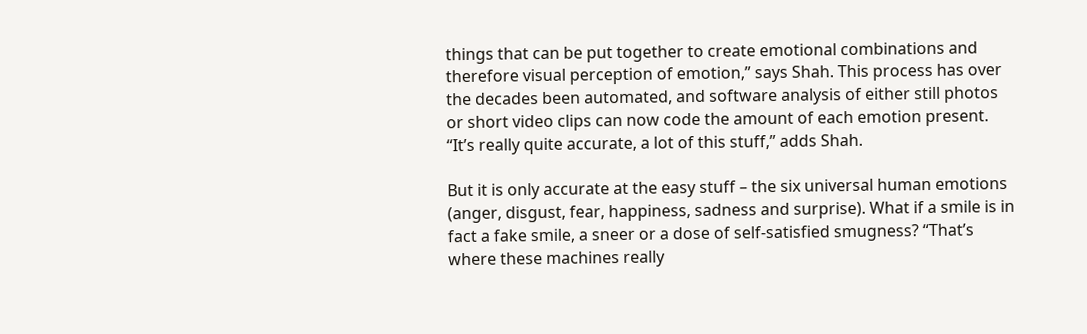things that can be put together to create emotional combinations and therefore visual perception of emotion,” says Shah. This process has over the decades been automated, and software analysis of either still photos or short video clips can now code the amount of each emotion present. “It’s really quite accurate, a lot of this stuff,” adds Shah.

But it is only accurate at the easy stuff – the six universal human emotions (anger, disgust, fear, happiness, sadness and surprise). What if a smile is in fact a fake smile, a sneer or a dose of self-satisfied smugness? “That’s where these machines really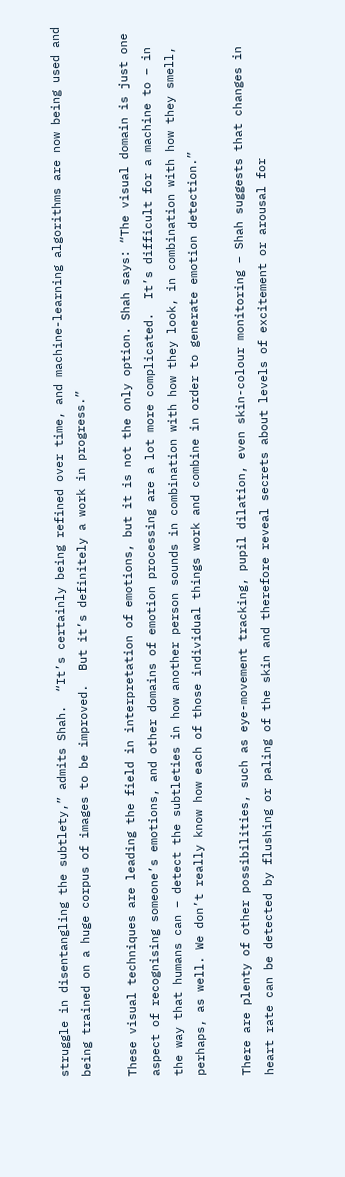struggle in disentangling the subtlety,” admits Shah.  “It’s certainly being refined over time, and machine-learning algorithms are now being used and being trained on a huge corpus of images to be improved.  But it’s definitely a work in progress.”

These visual techniques are leading the field in interpretation of emotions, but it is not the only option. Shah says: “The visual domain is just one aspect of recognising someone’s emotions, and other domains of emotion processing are a lot more complicated.  It’s difficult for a machine to – in the way that humans can – detect the subtleties in how another person sounds in combination with how they look, in combination with how they smell, perhaps, as well. We don’t really know how each of those individual things work and combine in order to generate emotion detection.”

There are plenty of other possibilities, such as eye-movement tracking, pupil dilation, even skin-colour monitoring – Shah suggests that changes in heart rate can be detected by flushing or paling of the skin and therefore reveal secrets about levels of excitement or arousal for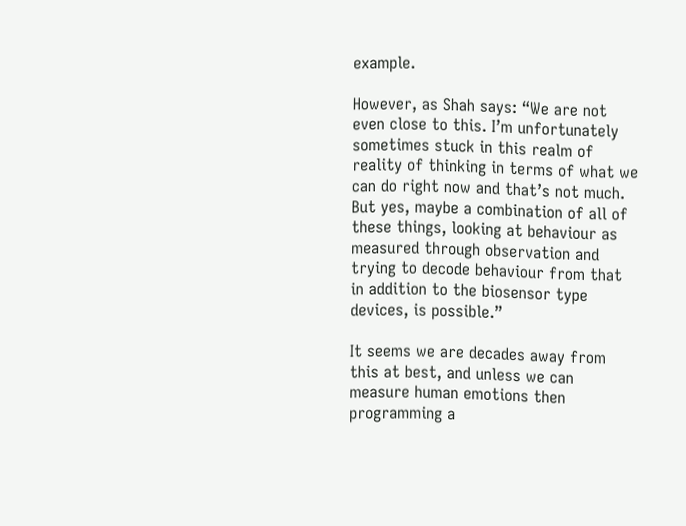example.

However, as Shah says: “We are not even close to this. I’m unfortunately sometimes stuck in this realm of reality of thinking in terms of what we can do right now and that’s not much. But yes, maybe a combination of all of these things, looking at behaviour as measured through observation and trying to decode behaviour from that in addition to the biosensor type devices, is possible.”

It seems we are decades away from this at best, and unless we can measure human emotions then programming a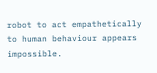robot to act empathetically to human behaviour appears impossible.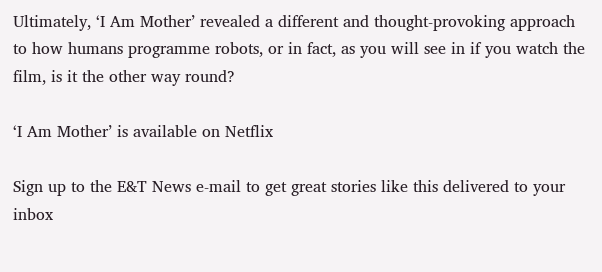Ultimately, ‘I Am Mother’ revealed a different and thought-provoking approach to how humans programme robots, or in fact, as you will see in if you watch the film, is it the other way round?

‘I Am Mother’ is available on Netflix

Sign up to the E&T News e-mail to get great stories like this delivered to your inbox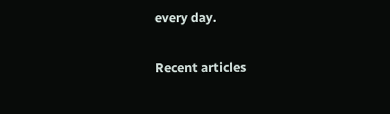every day.

Recent articles